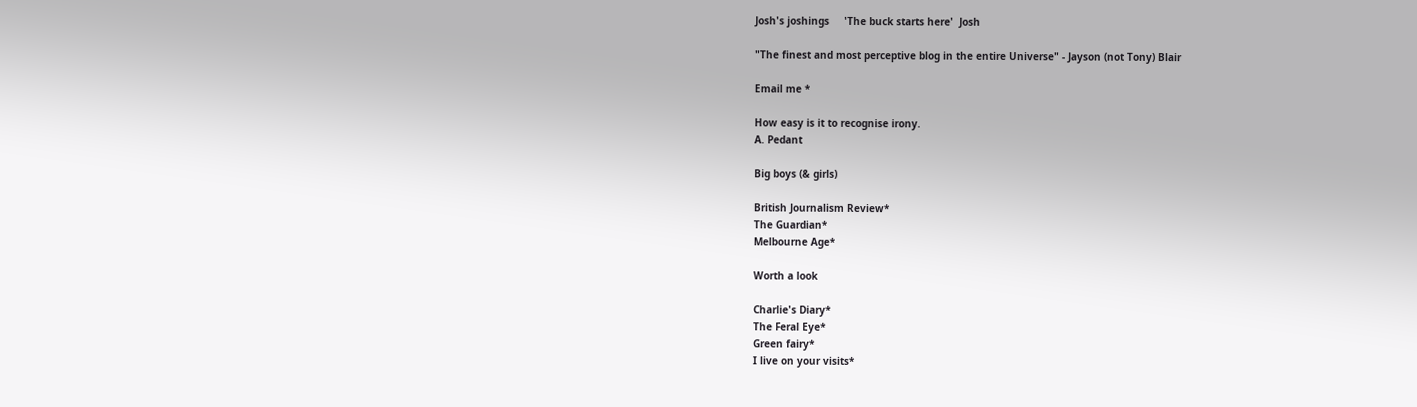Josh's joshings     'The buck starts here'  Josh

"The finest and most perceptive blog in the entire Universe" - Jayson (not Tony) Blair

Email me *

How easy is it to recognise irony.
A. Pedant

Big boys (& girls)

British Journalism Review*
The Guardian*
Melbourne Age*

Worth a look

Charlie's Diary*
The Feral Eye*
Green fairy*
I live on your visits*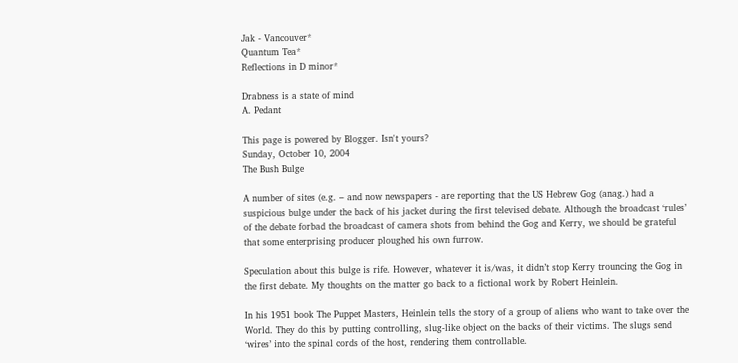Jak - Vancouver*
Quantum Tea*
Reflections in D minor*

Drabness is a state of mind
A. Pedant

This page is powered by Blogger. Isn't yours?
Sunday, October 10, 2004
The Bush Bulge

A number of sites (e.g. – and now newspapers - are reporting that the US Hebrew Gog (anag.) had a suspicious bulge under the back of his jacket during the first televised debate. Although the broadcast ‘rules’ of the debate forbad the broadcast of camera shots from behind the Gog and Kerry, we should be grateful that some enterprising producer ploughed his own furrow.

Speculation about this bulge is rife. However, whatever it is/was, it didn’t stop Kerry trouncing the Gog in the first debate. My thoughts on the matter go back to a fictional work by Robert Heinlein.

In his 1951 book The Puppet Masters, Heinlein tells the story of a group of aliens who want to take over the World. They do this by putting controlling, slug-like object on the backs of their victims. The slugs send ‘wires’ into the spinal cords of the host, rendering them controllable.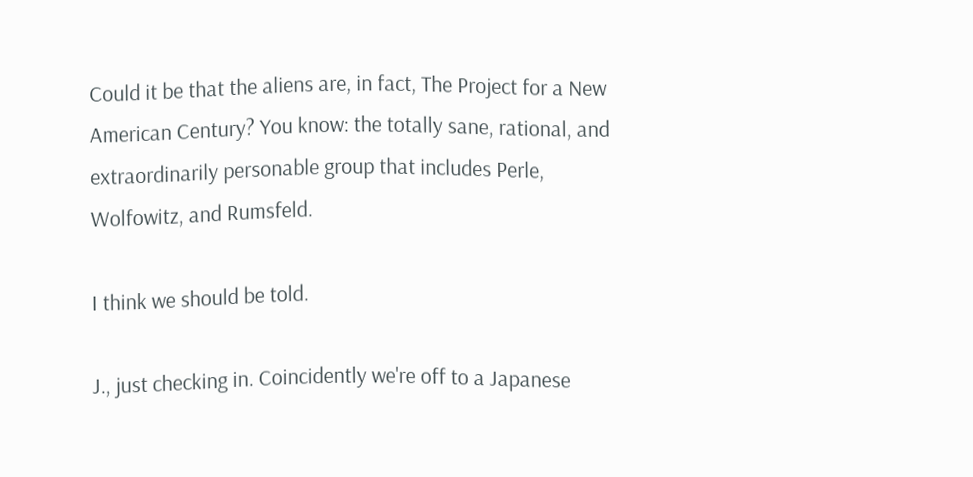Could it be that the aliens are, in fact, The Project for a New American Century? You know: the totally sane, rational, and extraordinarily personable group that includes Perle, Wolfowitz, and Rumsfeld.

I think we should be told.

J., just checking in. Coincidently we're off to a Japanese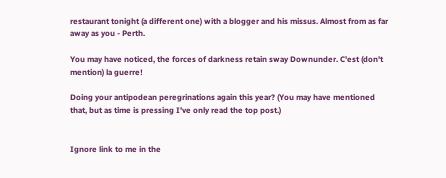restaurant tonight (a different one) with a blogger and his missus. Almost from as far away as you - Perth.

You may have noticed, the forces of darkness retain sway Downunder. C'est (don't mention) la guerre!

Doing your antipodean peregrinations again this year? (You may have mentioned that, but as time is pressing I've only read the top post.)


Ignore link to me in the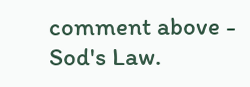comment above - Sod's Law.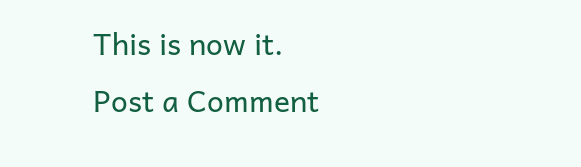This is now it.
Post a Comment